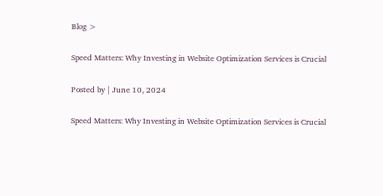Blog >

Speed Matters: Why Investing in Website Optimization Services is Crucial

Posted by | June 10, 2024

Speed Matters: Why Investing in Website Optimization Services is Crucial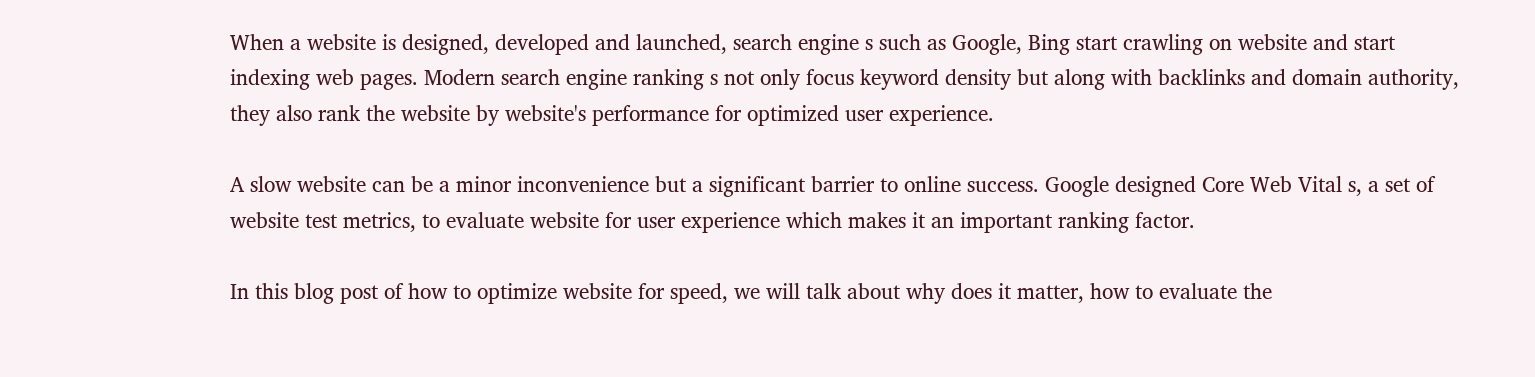When a website is designed, developed and launched, search engine s such as Google, Bing start crawling on website and start indexing web pages. Modern search engine ranking s not only focus keyword density but along with backlinks and domain authority, they also rank the website by website's performance for optimized user experience.

A slow website can be a minor inconvenience but a significant barrier to online success. Google designed Core Web Vital s, a set of website test metrics, to evaluate website for user experience which makes it an important ranking factor.

In this blog post of how to optimize website for speed, we will talk about why does it matter, how to evaluate the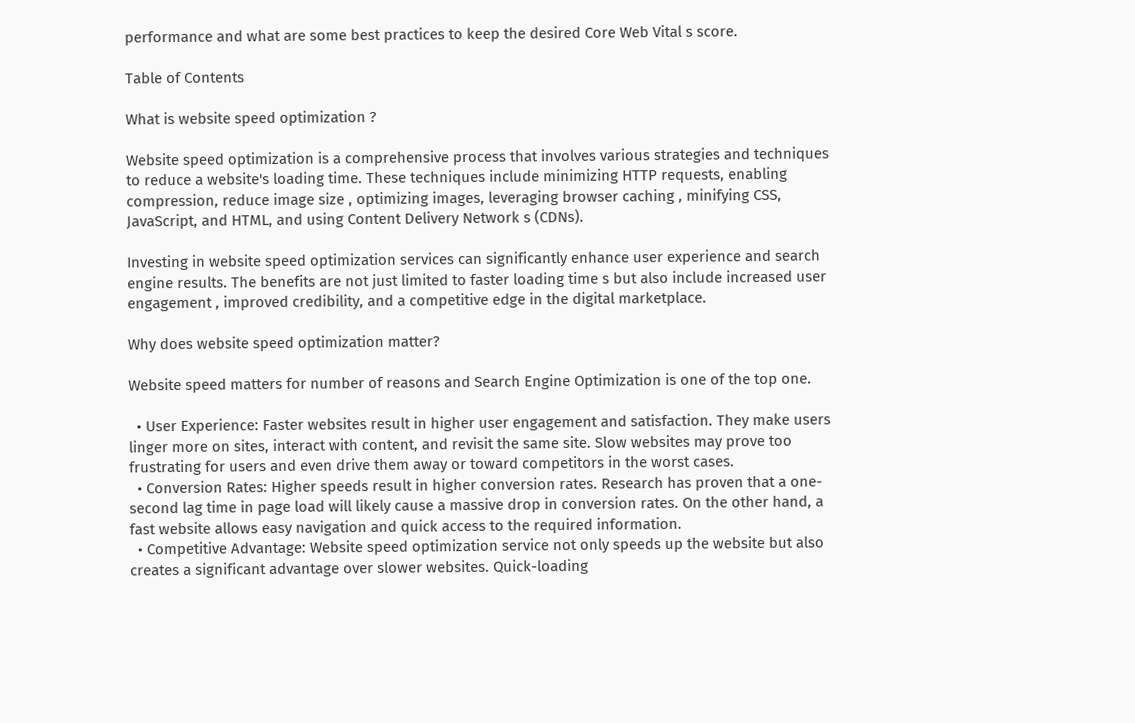performance and what are some best practices to keep the desired Core Web Vital s score.

Table of Contents

What is website speed optimization ?

Website speed optimization is a comprehensive process that involves various strategies and techniques to reduce a website's loading time. These techniques include minimizing HTTP requests, enabling compression, reduce image size , optimizing images, leveraging browser caching , minifying CSS, JavaScript, and HTML, and using Content Delivery Network s (CDNs).

Investing in website speed optimization services can significantly enhance user experience and search engine results. The benefits are not just limited to faster loading time s but also include increased user engagement , improved credibility, and a competitive edge in the digital marketplace.

Why does website speed optimization matter?

Website speed matters for number of reasons and Search Engine Optimization is one of the top one.

  • User Experience: Faster websites result in higher user engagement and satisfaction. They make users linger more on sites, interact with content, and revisit the same site. Slow websites may prove too frustrating for users and even drive them away or toward competitors in the worst cases.
  • Conversion Rates: Higher speeds result in higher conversion rates. Research has proven that a one-second lag time in page load will likely cause a massive drop in conversion rates. On the other hand, a fast website allows easy navigation and quick access to the required information.
  • Competitive Advantage: Website speed optimization service not only speeds up the website but also creates a significant advantage over slower websites. Quick-loading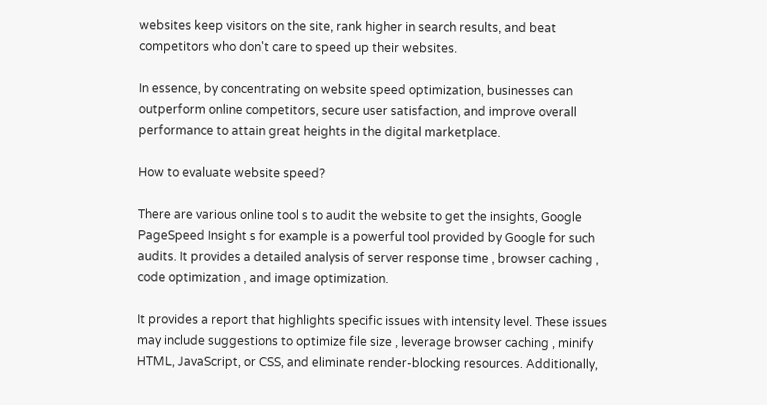websites keep visitors on the site, rank higher in search results, and beat competitors who don't care to speed up their websites.

In essence, by concentrating on website speed optimization, businesses can outperform online competitors, secure user satisfaction, and improve overall performance to attain great heights in the digital marketplace.

How to evaluate website speed?

There are various online tool s to audit the website to get the insights, Google PageSpeed Insight s for example is a powerful tool provided by Google for such audits. It provides a detailed analysis of server response time , browser caching , code optimization , and image optimization.

It provides a report that highlights specific issues with intensity level. These issues may include suggestions to optimize file size , leverage browser caching , minify HTML, JavaScript, or CSS, and eliminate render-blocking resources. Additionally,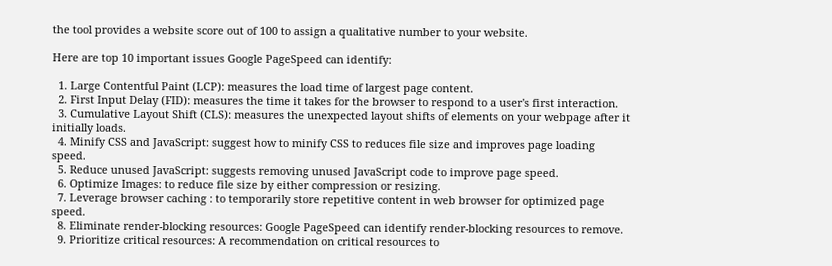the tool provides a website score out of 100 to assign a qualitative number to your website.

Here are top 10 important issues Google PageSpeed can identify:

  1. Large Contentful Paint (LCP): measures the load time of largest page content.
  2. First Input Delay (FID): measures the time it takes for the browser to respond to a user's first interaction.
  3. Cumulative Layout Shift (CLS): measures the unexpected layout shifts of elements on your webpage after it initially loads.
  4. Minify CSS and JavaScript: suggest how to minify CSS to reduces file size and improves page loading speed.
  5. Reduce unused JavaScript: suggests removing unused JavaScript code to improve page speed.
  6. Optimize Images: to reduce file size by either compression or resizing.
  7. Leverage browser caching : to temporarily store repetitive content in web browser for optimized page speed.
  8. Eliminate render-blocking resources: Google PageSpeed can identify render-blocking resources to remove.
  9. Prioritize critical resources: A recommendation on critical resources to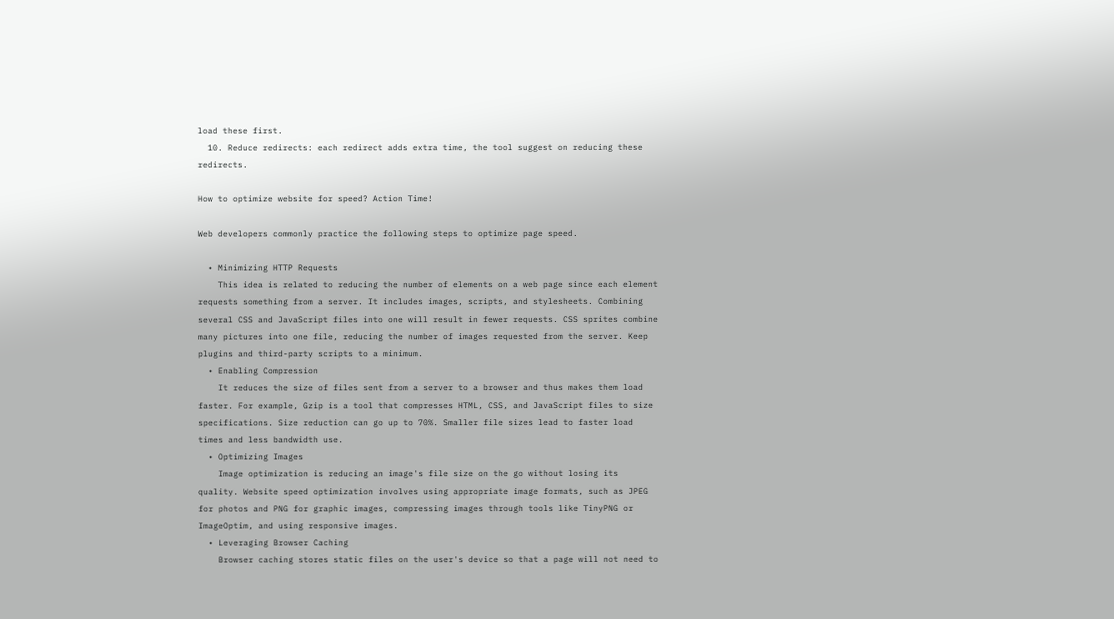load these first.
  10. Reduce redirects: each redirect adds extra time, the tool suggest on reducing these redirects.

How to optimize website for speed? Action Time!

Web developers commonly practice the following steps to optimize page speed.

  • Minimizing HTTP Requests
    This idea is related to reducing the number of elements on a web page since each element requests something from a server. It includes images, scripts, and stylesheets. Combining several CSS and JavaScript files into one will result in fewer requests. CSS sprites combine many pictures into one file, reducing the number of images requested from the server. Keep plugins and third-party scripts to a minimum.
  • Enabling Compression
    It reduces the size of files sent from a server to a browser and thus makes them load faster. For example, Gzip is a tool that compresses HTML, CSS, and JavaScript files to size specifications. Size reduction can go up to 70%. Smaller file sizes lead to faster load times and less bandwidth use.
  • Optimizing Images
    Image optimization is reducing an image's file size on the go without losing its quality. Website speed optimization involves using appropriate image formats, such as JPEG for photos and PNG for graphic images, compressing images through tools like TinyPNG or ImageOptim, and using responsive images.
  • Leveraging Browser Caching
    Browser caching stores static files on the user's device so that a page will not need to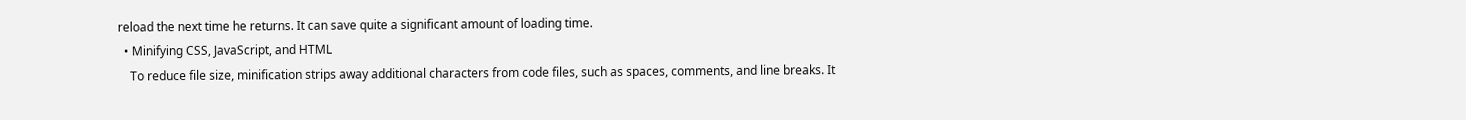reload the next time he returns. It can save quite a significant amount of loading time.
  • Minifying CSS, JavaScript, and HTML
    To reduce file size, minification strips away additional characters from code files, such as spaces, comments, and line breaks. It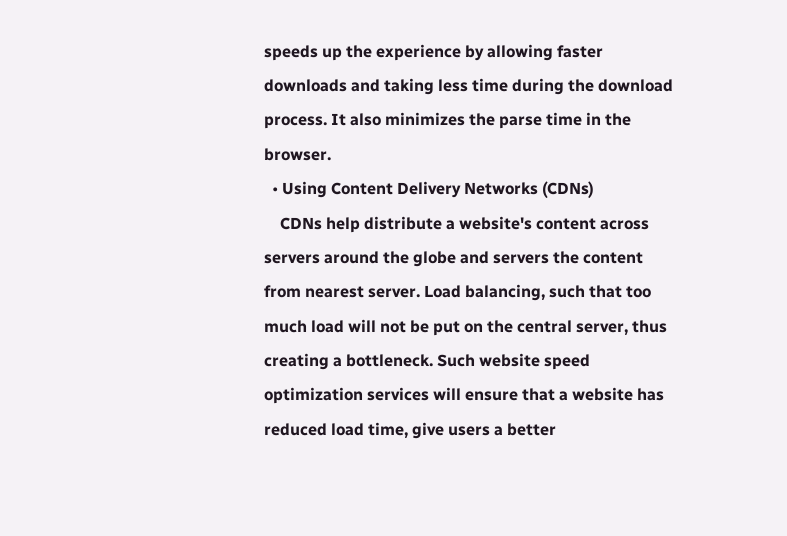speeds up the experience by allowing faster downloads and taking less time during the download process. It also minimizes the parse time in the browser.
  • Using Content Delivery Networks (CDNs)
    CDNs help distribute a website's content across servers around the globe and servers the content from nearest server. Load balancing, such that too much load will not be put on the central server, thus creating a bottleneck. Such website speed optimization services will ensure that a website has reduced load time, give users a better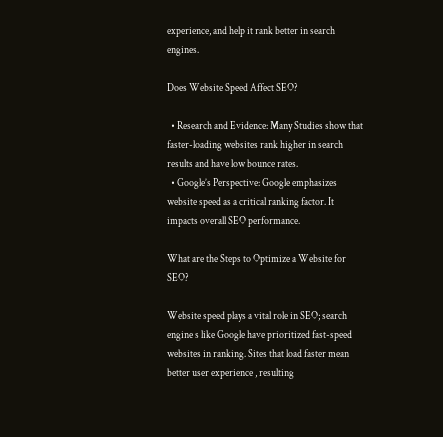experience, and help it rank better in search engines.

Does Website Speed Affect SEO?

  • Research and Evidence: Many Studies show that faster-loading websites rank higher in search results and have low bounce rates.
  • Google’s Perspective: Google emphasizes website speed as a critical ranking factor. It impacts overall SEO performance.

What are the Steps to Optimize a Website for SEO?

Website speed plays a vital role in SEO; search engine s like Google have prioritized fast-speed websites in ranking. Sites that load faster mean better user experience , resulting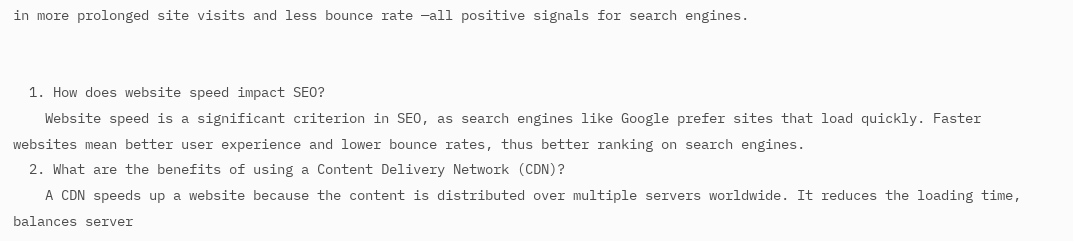in more prolonged site visits and less bounce rate —all positive signals for search engines.


  1. How does website speed impact SEO?
    Website speed is a significant criterion in SEO, as search engines like Google prefer sites that load quickly. Faster websites mean better user experience and lower bounce rates, thus better ranking on search engines.
  2. What are the benefits of using a Content Delivery Network (CDN)?
    A CDN speeds up a website because the content is distributed over multiple servers worldwide. It reduces the loading time, balances server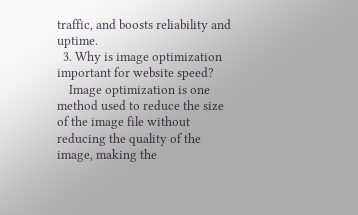traffic, and boosts reliability and uptime.
  3. Why is image optimization important for website speed?
    Image optimization is one method used to reduce the size of the image file without reducing the quality of the image, making the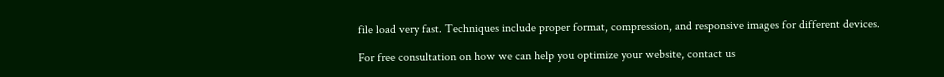file load very fast. Techniques include proper format, compression, and responsive images for different devices.

For free consultation on how we can help you optimize your website, contact us